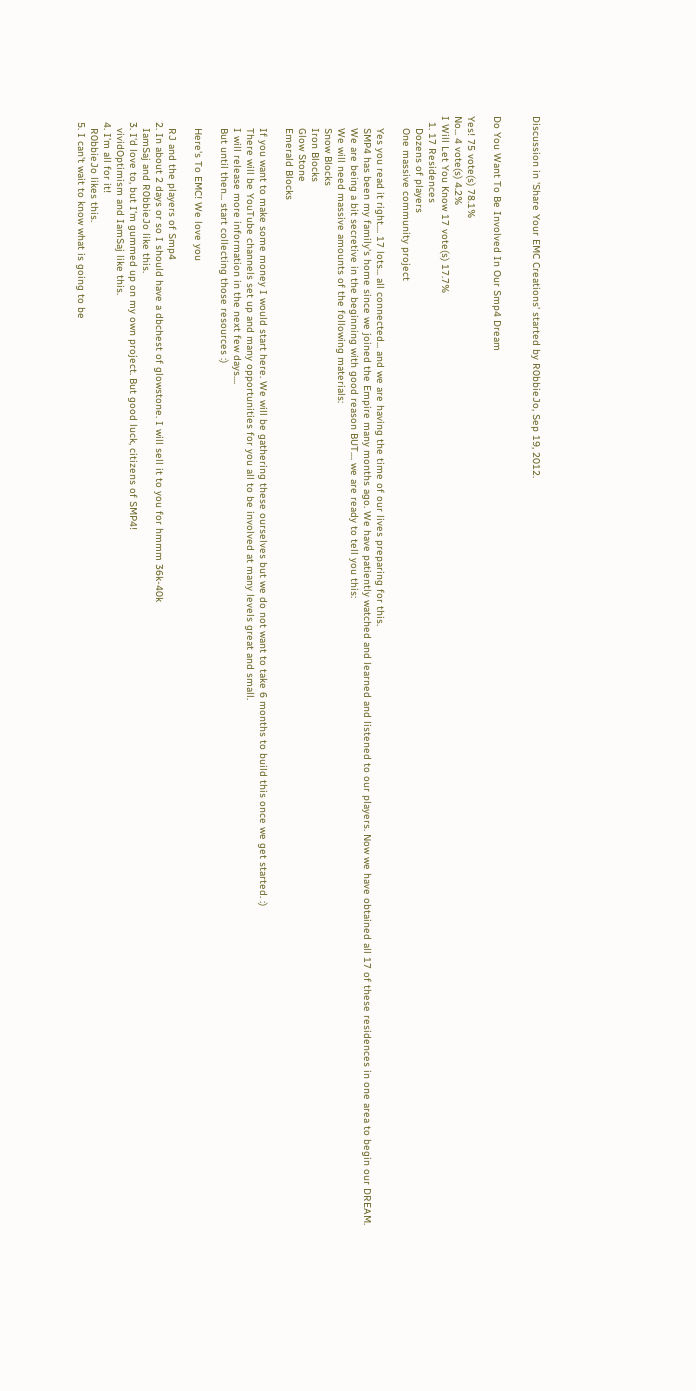Discussion in 'Share Your EMC Creations' started by R0bbieJo, Sep 19, 2012.


Do You Want To Be Involved In Our Smp4 Dream

Yes! 75 vote(s) 78.1%
No... 4 vote(s) 4.2%
I Will Let You Know 17 vote(s) 17.7%
  1. 17 Residences
    Dozens of players
    One massive community project

    Yes you read it right.... 17 lots... all connected... and we are having the time of our lives preparing for this.
    SMP4 has been my family's home since we joined the Empire many months ago. We have patiently watched and learned and listened to our players. Now we have obtained all 17 of these residences in one area to begin our DREAM.
    We are being a bit secretive in the beginning with good reason BUT.... we are ready to tell you this:
    We will need massive amounts of the following materials:
    Snow Blocks
    Iron Blocks
    Glow Stone
    Emerald Blocks

    If you want to make some money I would start here. We will be gathering these ourselves but we do not want to take 6 months to build this once we get started. :)
    There will be YouTube channels set up and many opportunities for you all to be involved at many levels great and small.
    I will release more information in the next few days....
    But until then... start collecting those resources :)

    Here's To EMC! We love you

    RJ and the players of Smp4
  2. In about 2 days or so I should have a dbchest of glowstone. I will sell it to you for hmmm 36k-40k
    IamSaj and R0bbieJo like this.
  3. I'd love to, but I'm gummed up on my own project. But good luck, citizens of SMP4!
    vividOptimism and IamSaj like this.
  4. I'm all for it!
    R0bbieJo likes this.
  5. I can't wait to know what is going to be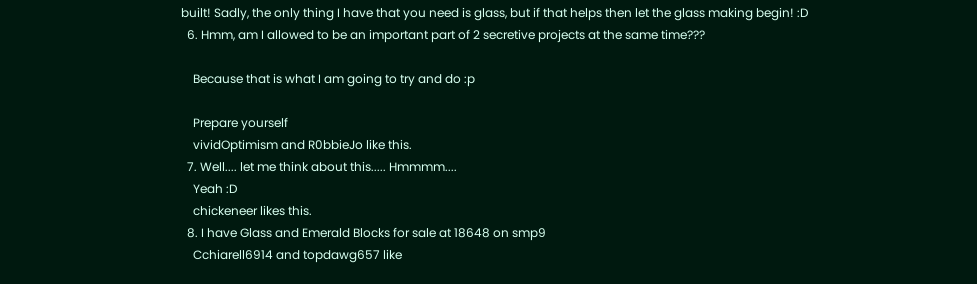built! Sadly, the only thing I have that you need is glass, but if that helps then let the glass making begin! :D
  6. Hmm, am I allowed to be an important part of 2 secretive projects at the same time???

    Because that is what I am going to try and do :p

    Prepare yourself
    vividOptimism and R0bbieJo like this.
  7. Well.... let me think about this..... Hmmmm....
    Yeah :D
    chickeneer likes this.
  8. I have Glass and Emerald Blocks for sale at 18648 on smp9
    Cchiarell6914 and topdawg657 like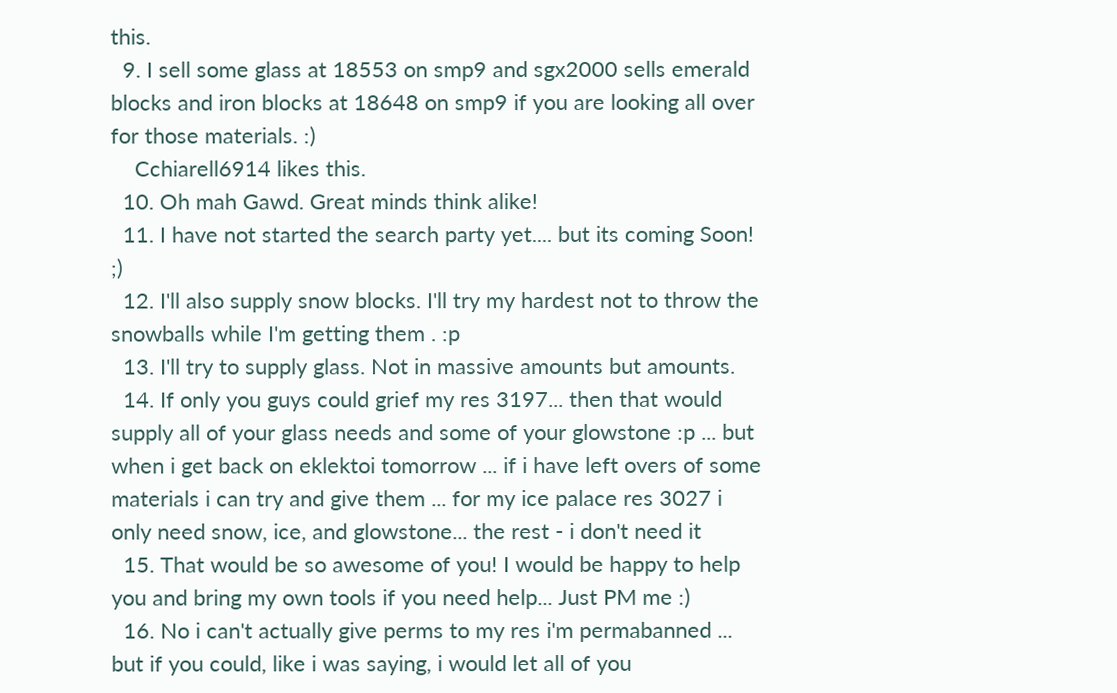this.
  9. I sell some glass at 18553 on smp9 and sgx2000 sells emerald blocks and iron blocks at 18648 on smp9 if you are looking all over for those materials. :)
    Cchiarell6914 likes this.
  10. Oh mah Gawd. Great minds think alike!
  11. I have not started the search party yet.... but its coming Soon! ;)
  12. I'll also supply snow blocks. I'll try my hardest not to throw the snowballs while I'm getting them . :p
  13. I'll try to supply glass. Not in massive amounts but amounts.
  14. If only you guys could grief my res 3197... then that would supply all of your glass needs and some of your glowstone :p ... but when i get back on eklektoi tomorrow ... if i have left overs of some materials i can try and give them ... for my ice palace res 3027 i only need snow, ice, and glowstone... the rest - i don't need it
  15. That would be so awesome of you! I would be happy to help you and bring my own tools if you need help... Just PM me :)
  16. No i can't actually give perms to my res i'm permabanned ... but if you could, like i was saying, i would let all of you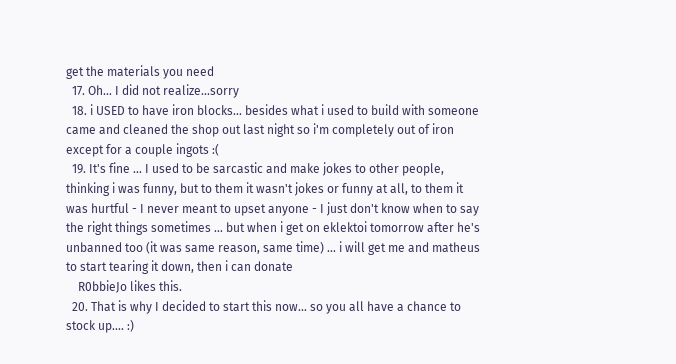get the materials you need
  17. Oh... I did not realize...sorry
  18. i USED to have iron blocks... besides what i used to build with someone came and cleaned the shop out last night so i'm completely out of iron except for a couple ingots :(
  19. It's fine ... I used to be sarcastic and make jokes to other people, thinking i was funny, but to them it wasn't jokes or funny at all, to them it was hurtful - I never meant to upset anyone - I just don't know when to say the right things sometimes ... but when i get on eklektoi tomorrow after he's unbanned too (it was same reason, same time) ... i will get me and matheus to start tearing it down, then i can donate
    R0bbieJo likes this.
  20. That is why I decided to start this now... so you all have a chance to stock up.... :)